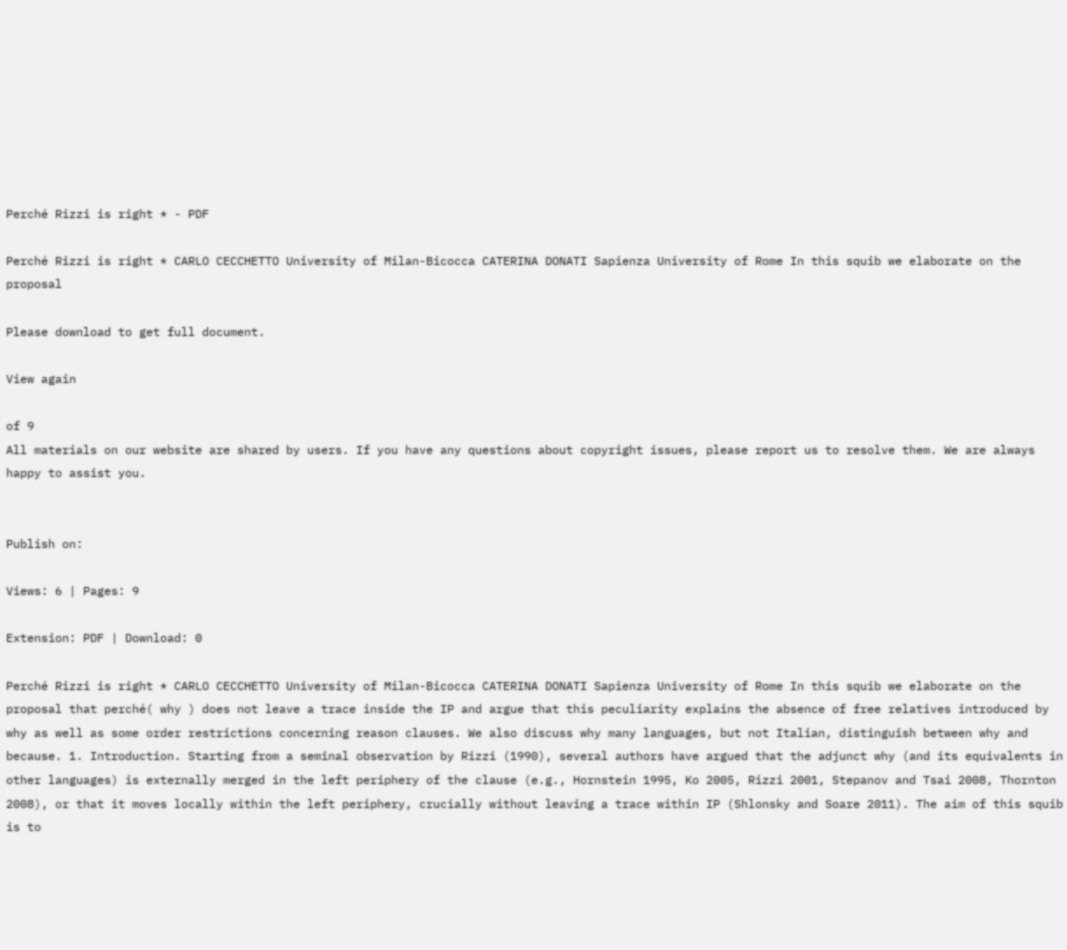Perché Rizzi is right * - PDF

Perché Rizzi is right * CARLO CECCHETTO University of Milan-Bicocca CATERINA DONATI Sapienza University of Rome In this squib we elaborate on the proposal

Please download to get full document.

View again

of 9
All materials on our website are shared by users. If you have any questions about copyright issues, please report us to resolve them. We are always happy to assist you.


Publish on:

Views: 6 | Pages: 9

Extension: PDF | Download: 0

Perché Rizzi is right * CARLO CECCHETTO University of Milan-Bicocca CATERINA DONATI Sapienza University of Rome In this squib we elaborate on the proposal that perché( why ) does not leave a trace inside the IP and argue that this peculiarity explains the absence of free relatives introduced by why as well as some order restrictions concerning reason clauses. We also discuss why many languages, but not Italian, distinguish between why and because. 1. Introduction. Starting from a seminal observation by Rizzi (1990), several authors have argued that the adjunct why (and its equivalents in other languages) is externally merged in the left periphery of the clause (e.g., Hornstein 1995, Ko 2005, Rizzi 2001, Stepanov and Tsai 2008, Thornton 2008), or that it moves locally within the left periphery, crucially without leaving a trace within IP (Shlonsky and Soare 2011). The aim of this squib is to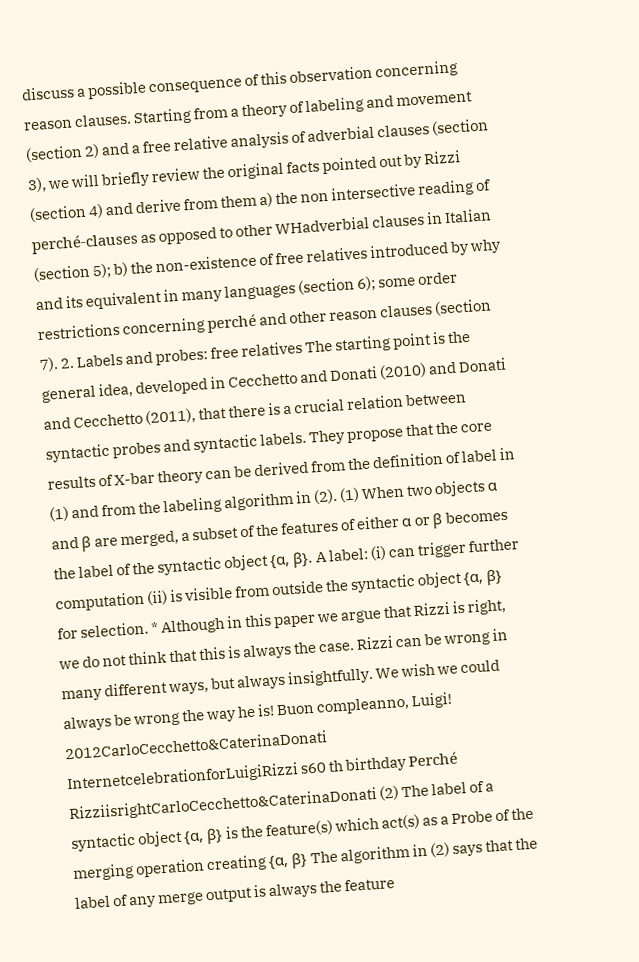discuss a possible consequence of this observation concerning reason clauses. Starting from a theory of labeling and movement (section 2) and a free relative analysis of adverbial clauses (section 3), we will briefly review the original facts pointed out by Rizzi (section 4) and derive from them a) the non intersective reading of perché-clauses as opposed to other WHadverbial clauses in Italian (section 5); b) the non-existence of free relatives introduced by why and its equivalent in many languages (section 6); some order restrictions concerning perché and other reason clauses (section 7). 2. Labels and probes: free relatives The starting point is the general idea, developed in Cecchetto and Donati (2010) and Donati and Cecchetto (2011), that there is a crucial relation between syntactic probes and syntactic labels. They propose that the core results of X-bar theory can be derived from the definition of label in (1) and from the labeling algorithm in (2). (1) When two objects α and β are merged, a subset of the features of either α or β becomes the label of the syntactic object {α, β}. A label: (i) can trigger further computation (ii) is visible from outside the syntactic object {α, β} for selection. * Although in this paper we argue that Rizzi is right, we do not think that this is always the case. Rizzi can be wrong in many different ways, but always insightfully. We wish we could always be wrong the way he is! Buon compleanno, Luigi! 2012CarloCecchetto&CaterinaDonati InternetcelebrationforLuigiRizzi s60 th birthday Perché RizziisrightCarloCecchetto&CaterinaDonati (2) The label of a syntactic object {α, β} is the feature(s) which act(s) as a Probe of the merging operation creating {α, β} The algorithm in (2) says that the label of any merge output is always the feature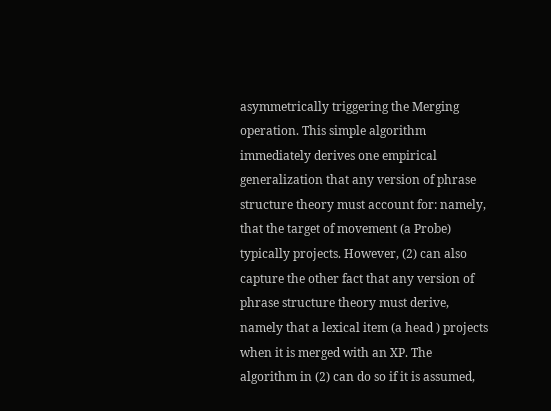asymmetrically triggering the Merging operation. This simple algorithm immediately derives one empirical generalization that any version of phrase structure theory must account for: namely, that the target of movement (a Probe) typically projects. However, (2) can also capture the other fact that any version of phrase structure theory must derive, namely that a lexical item (a head ) projects when it is merged with an XP. The algorithm in (2) can do so if it is assumed,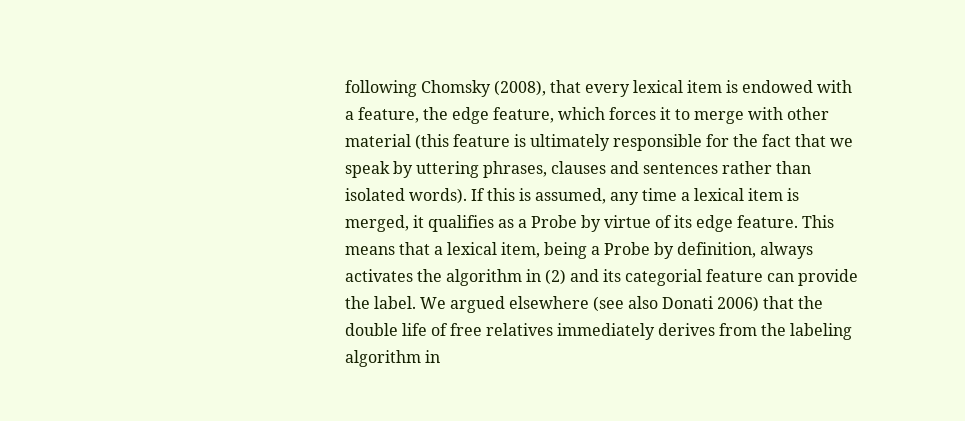following Chomsky (2008), that every lexical item is endowed with a feature, the edge feature, which forces it to merge with other material (this feature is ultimately responsible for the fact that we speak by uttering phrases, clauses and sentences rather than isolated words). If this is assumed, any time a lexical item is merged, it qualifies as a Probe by virtue of its edge feature. This means that a lexical item, being a Probe by definition, always activates the algorithm in (2) and its categorial feature can provide the label. We argued elsewhere (see also Donati 2006) that the double life of free relatives immediately derives from the labeling algorithm in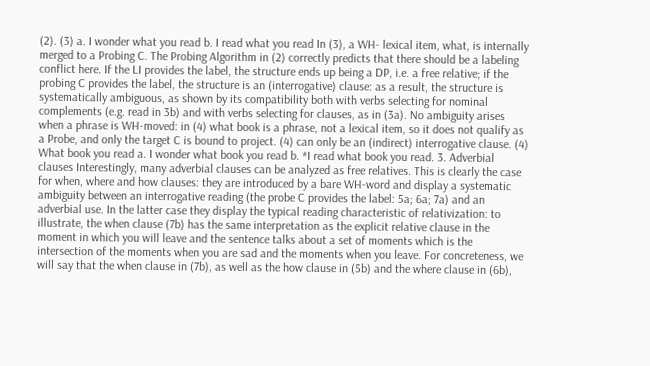(2). (3) a. I wonder what you read b. I read what you read In (3), a WH- lexical item, what, is internally merged to a Probing C. The Probing Algorithm in (2) correctly predicts that there should be a labeling conflict here. If the LI provides the label, the structure ends up being a DP, i.e. a free relative; if the probing C provides the label, the structure is an (interrogative) clause: as a result, the structure is systematically ambiguous, as shown by its compatibility both with verbs selecting for nominal complements (e.g. read in 3b) and with verbs selecting for clauses, as in (3a). No ambiguity arises when a phrase is WH-moved: in (4) what book is a phrase, not a lexical item, so it does not qualify as a Probe, and only the target C is bound to project. (4) can only be an (indirect) interrogative clause. (4) What book you read a. I wonder what book you read b. *I read what book you read. 3. Adverbial clauses Interestingly, many adverbial clauses can be analyzed as free relatives. This is clearly the case for when, where and how clauses: they are introduced by a bare WH-word and display a systematic ambiguity between an interrogative reading (the probe C provides the label: 5a; 6a; 7a) and an adverbial use. In the latter case they display the typical reading characteristic of relativization: to illustrate, the when clause (7b) has the same interpretation as the explicit relative clause in the moment in which you will leave and the sentence talks about a set of moments which is the intersection of the moments when you are sad and the moments when you leave. For concreteness, we will say that the when clause in (7b), as well as the how clause in (5b) and the where clause in (6b),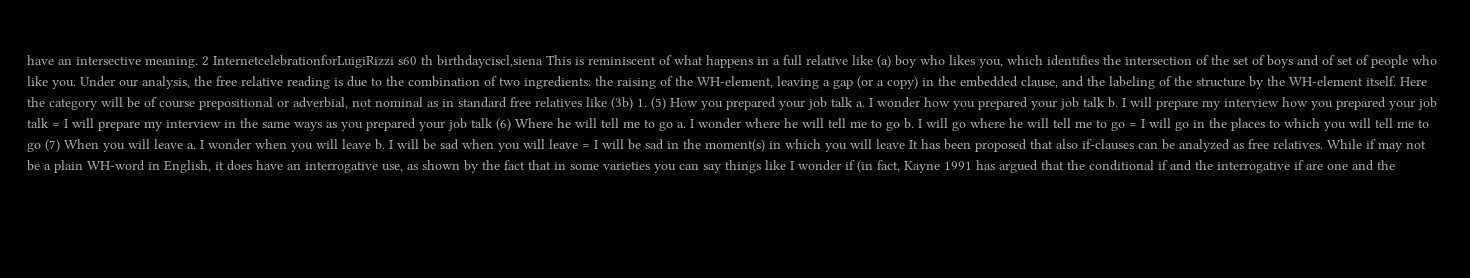have an intersective meaning. 2 InternetcelebrationforLuigiRizzi s60 th birthdayciscl,siena This is reminiscent of what happens in a full relative like (a) boy who likes you, which identifies the intersection of the set of boys and of set of people who like you. Under our analysis, the free relative reading is due to the combination of two ingredients: the raising of the WH-element, leaving a gap (or a copy) in the embedded clause, and the labeling of the structure by the WH-element itself. Here the category will be of course prepositional or adverbial, not nominal as in standard free relatives like (3b) 1. (5) How you prepared your job talk a. I wonder how you prepared your job talk b. I will prepare my interview how you prepared your job talk = I will prepare my interview in the same ways as you prepared your job talk (6) Where he will tell me to go a. I wonder where he will tell me to go b. I will go where he will tell me to go = I will go in the places to which you will tell me to go (7) When you will leave a. I wonder when you will leave b. I will be sad when you will leave = I will be sad in the moment(s) in which you will leave It has been proposed that also if-clauses can be analyzed as free relatives. While if may not be a plain WH-word in English, it does have an interrogative use, as shown by the fact that in some varieties you can say things like I wonder if (in fact, Kayne 1991 has argued that the conditional if and the interrogative if are one and the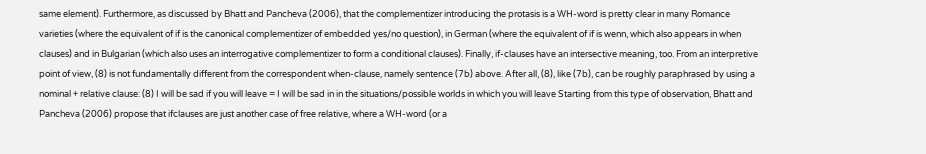same element). Furthermore, as discussed by Bhatt and Pancheva (2006), that the complementizer introducing the protasis is a WH-word is pretty clear in many Romance varieties (where the equivalent of if is the canonical complementizer of embedded yes/no question), in German (where the equivalent of if is wenn, which also appears in when clauses) and in Bulgarian (which also uses an interrogative complementizer to form a conditional clauses). Finally, if-clauses have an intersective meaning, too. From an interpretive point of view, (8) is not fundamentally different from the correspondent when-clause, namely sentence (7b) above. After all, (8), like (7b), can be roughly paraphrased by using a nominal + relative clause: (8) I will be sad if you will leave = I will be sad in in the situations/possible worlds in which you will leave Starting from this type of observation, Bhatt and Pancheva (2006) propose that ifclauses are just another case of free relative, where a WH-word (or a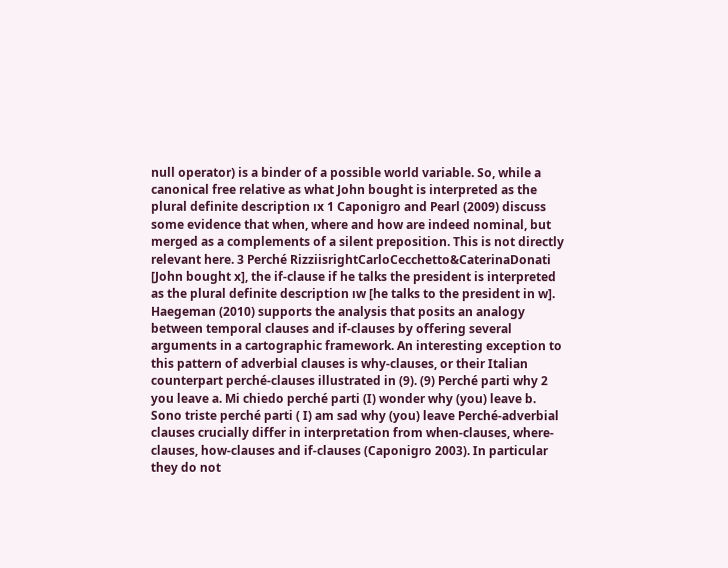null operator) is a binder of a possible world variable. So, while a canonical free relative as what John bought is interpreted as the plural definite description ıx 1 Caponigro and Pearl (2009) discuss some evidence that when, where and how are indeed nominal, but merged as a complements of a silent preposition. This is not directly relevant here. 3 Perché RizziisrightCarloCecchetto&CaterinaDonati [John bought x], the if-clause if he talks the president is interpreted as the plural definite description ıw [he talks to the president in w]. Haegeman (2010) supports the analysis that posits an analogy between temporal clauses and if-clauses by offering several arguments in a cartographic framework. An interesting exception to this pattern of adverbial clauses is why-clauses, or their Italian counterpart perché-clauses illustrated in (9). (9) Perché parti why 2 you leave a. Mi chiedo perché parti (I) wonder why (you) leave b. Sono triste perché parti ( I) am sad why (you) leave Perché-adverbial clauses crucially differ in interpretation from when-clauses, where-clauses, how-clauses and if-clauses (Caponigro 2003). In particular they do not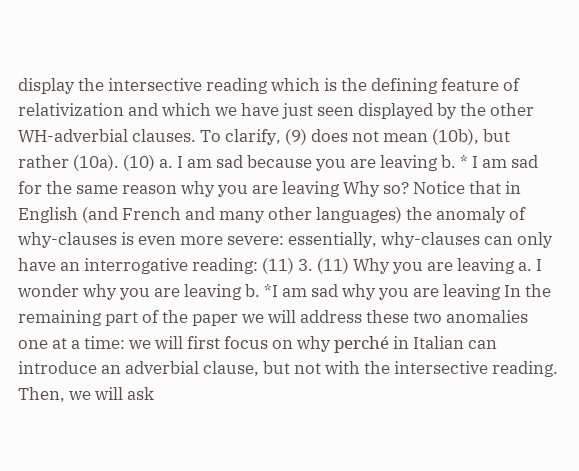display the intersective reading which is the defining feature of relativization and which we have just seen displayed by the other WH-adverbial clauses. To clarify, (9) does not mean (10b), but rather (10a). (10) a. I am sad because you are leaving b. * I am sad for the same reason why you are leaving Why so? Notice that in English (and French and many other languages) the anomaly of why-clauses is even more severe: essentially, why-clauses can only have an interrogative reading: (11) 3. (11) Why you are leaving a. I wonder why you are leaving b. *I am sad why you are leaving In the remaining part of the paper we will address these two anomalies one at a time: we will first focus on why perché in Italian can introduce an adverbial clause, but not with the intersective reading. Then, we will ask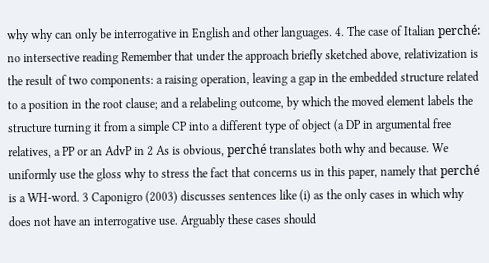why why can only be interrogative in English and other languages. 4. The case of Italian perché: no intersective reading Remember that under the approach briefly sketched above, relativization is the result of two components: a raising operation, leaving a gap in the embedded structure related to a position in the root clause; and a relabeling outcome, by which the moved element labels the structure turning it from a simple CP into a different type of object (a DP in argumental free relatives, a PP or an AdvP in 2 As is obvious, perché translates both why and because. We uniformly use the gloss why to stress the fact that concerns us in this paper, namely that perché is a WH-word. 3 Caponigro (2003) discusses sentences like (i) as the only cases in which why does not have an interrogative use. Arguably these cases should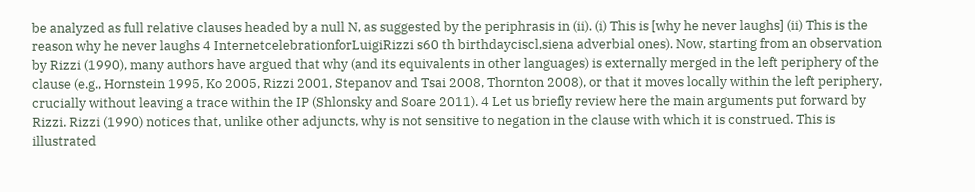be analyzed as full relative clauses headed by a null N, as suggested by the periphrasis in (ii). (i) This is [why he never laughs] (ii) This is the reason why he never laughs 4 InternetcelebrationforLuigiRizzi s60 th birthdayciscl,siena adverbial ones). Now, starting from an observation by Rizzi (1990), many authors have argued that why (and its equivalents in other languages) is externally merged in the left periphery of the clause (e.g., Hornstein 1995, Ko 2005, Rizzi 2001, Stepanov and Tsai 2008, Thornton 2008), or that it moves locally within the left periphery, crucially without leaving a trace within the IP (Shlonsky and Soare 2011). 4 Let us briefly review here the main arguments put forward by Rizzi. Rizzi (1990) notices that, unlike other adjuncts, why is not sensitive to negation in the clause with which it is construed. This is illustrated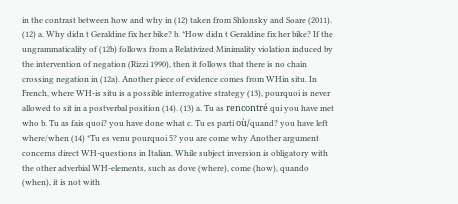in the contrast between how and why in (12) taken from Shlonsky and Soare (2011). (12) a. Why didn t Geraldine fix her bike? b. *How didn t Geraldine fix her bike? If the ungrammaticality of (12b) follows from a Relativized Minimality violation induced by the intervention of negation (Rizzi 1990), then it follows that there is no chain crossing negation in (12a). Another piece of evidence comes from WHin situ. In French, where WH-is situ is a possible interrogative strategy (13), pourquoi is never allowed to sit in a postverbal position (14). (13) a. Tu as rencontré qui you have met who b. Tu as fais quoi? you have done what c. Tu es parti où/quand? you have left where/when (14) *Tu es venu pourquoi 5? you are come why Another argument concerns direct WH-questions in Italian. While subject inversion is obligatory with the other adverbial WH-elements, such as dove (where), come (how), quando (when), it is not with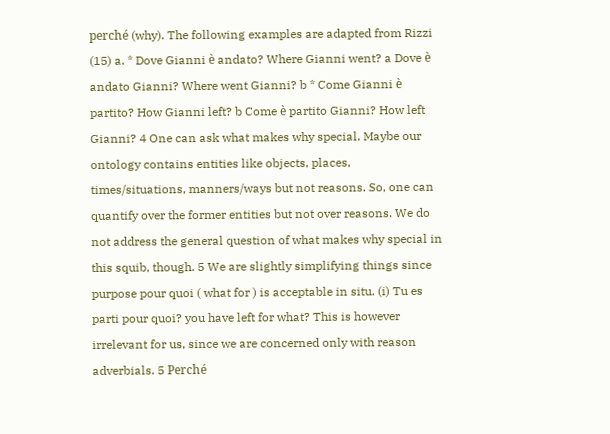perché (why). The following examples are adapted from Rizzi (15) a. * Dove Gianni è andato? Where Gianni went? a Dove è andato Gianni? Where went Gianni? b * Come Gianni è partito? How Gianni left? b Come è partito Gianni? How left Gianni? 4 One can ask what makes why special. Maybe our ontology contains entities like objects, places, times/situations, manners/ways but not reasons. So, one can quantify over the former entities but not over reasons. We do not address the general question of what makes why special in this squib, though. 5 We are slightly simplifying things since purpose pour quoi ( what for ) is acceptable in situ. (i) Tu es parti pour quoi? you have left for what? This is however irrelevant for us, since we are concerned only with reason adverbials. 5 Perché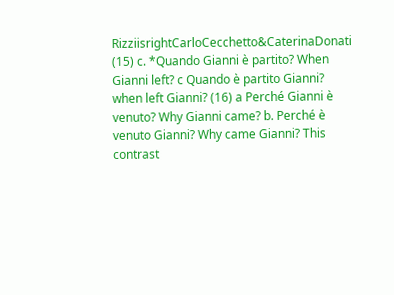RizziisrightCarloCecchetto&CaterinaDonati (15) c. *Quando Gianni è partito? When Gianni left? c Quando è partito Gianni? when left Gianni? (16) a Perché Gianni è venuto? Why Gianni came? b. Perché è venuto Gianni? Why came Gianni? This contrast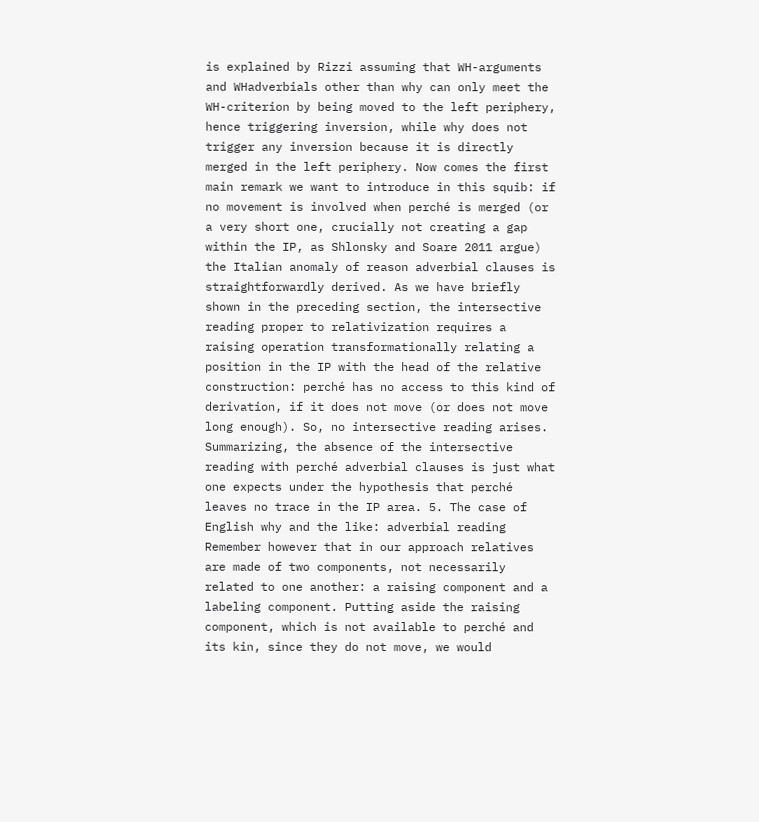is explained by Rizzi assuming that WH-arguments and WHadverbials other than why can only meet the WH-criterion by being moved to the left periphery, hence triggering inversion, while why does not trigger any inversion because it is directly merged in the left periphery. Now comes the first main remark we want to introduce in this squib: if no movement is involved when perché is merged (or a very short one, crucially not creating a gap within the IP, as Shlonsky and Soare 2011 argue) the Italian anomaly of reason adverbial clauses is straightforwardly derived. As we have briefly shown in the preceding section, the intersective reading proper to relativization requires a raising operation transformationally relating a position in the IP with the head of the relative construction: perché has no access to this kind of derivation, if it does not move (or does not move long enough). So, no intersective reading arises. Summarizing, the absence of the intersective reading with perché adverbial clauses is just what one expects under the hypothesis that perché leaves no trace in the IP area. 5. The case of English why and the like: adverbial reading Remember however that in our approach relatives are made of two components, not necessarily related to one another: a raising component and a labeling component. Putting aside the raising component, which is not available to perché and its kin, since they do not move, we would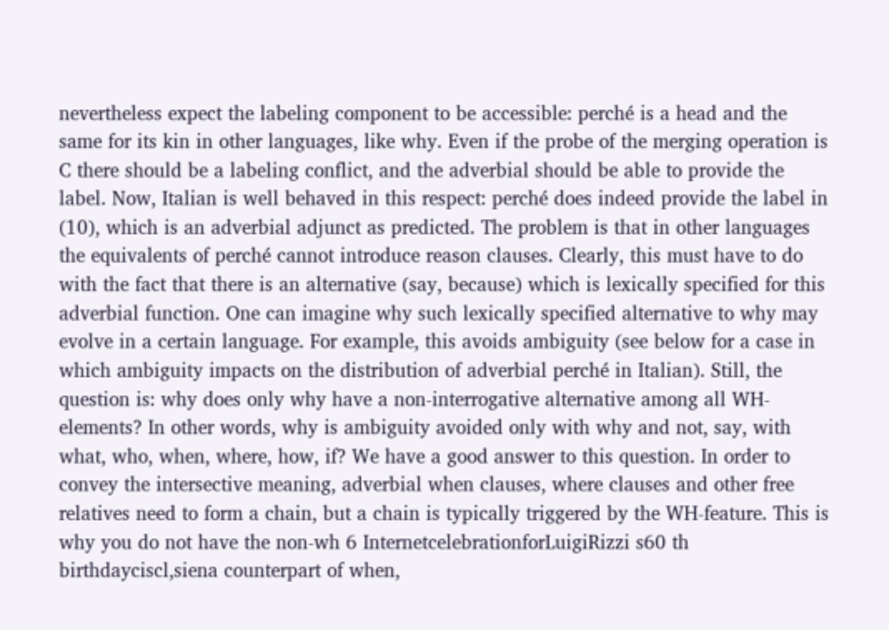nevertheless expect the labeling component to be accessible: perché is a head and the same for its kin in other languages, like why. Even if the probe of the merging operation is C there should be a labeling conflict, and the adverbial should be able to provide the label. Now, Italian is well behaved in this respect: perché does indeed provide the label in (10), which is an adverbial adjunct as predicted. The problem is that in other languages the equivalents of perché cannot introduce reason clauses. Clearly, this must have to do with the fact that there is an alternative (say, because) which is lexically specified for this adverbial function. One can imagine why such lexically specified alternative to why may evolve in a certain language. For example, this avoids ambiguity (see below for a case in which ambiguity impacts on the distribution of adverbial perché in Italian). Still, the question is: why does only why have a non-interrogative alternative among all WH-elements? In other words, why is ambiguity avoided only with why and not, say, with what, who, when, where, how, if? We have a good answer to this question. In order to convey the intersective meaning, adverbial when clauses, where clauses and other free relatives need to form a chain, but a chain is typically triggered by the WH-feature. This is why you do not have the non-wh 6 InternetcelebrationforLuigiRizzi s60 th birthdayciscl,siena counterpart of when,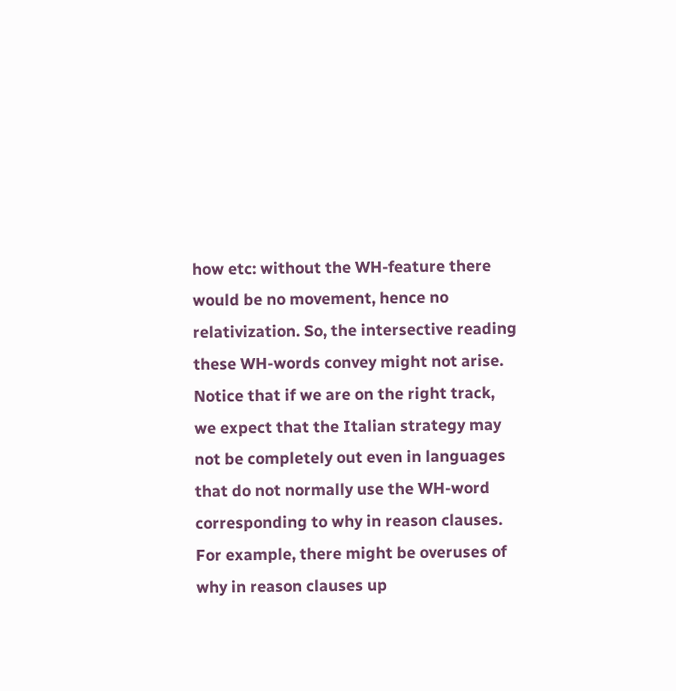how etc: without the WH-feature there would be no movement, hence no relativization. So, the intersective reading these WH-words convey might not arise. Notice that if we are on the right track, we expect that the Italian strategy may not be completely out even in languages that do not normally use the WH-word corresponding to why in reason clauses. For example, there might be overuses of why in reason clauses up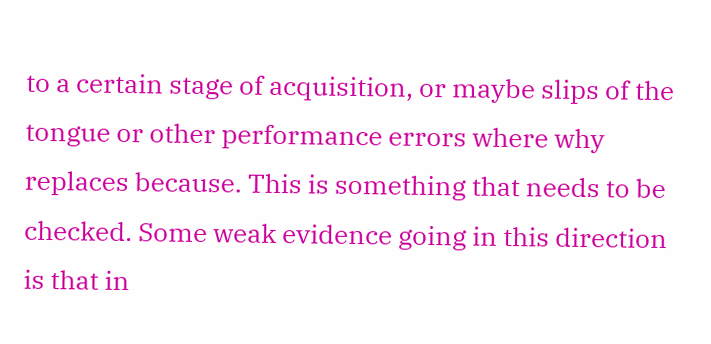to a certain stage of acquisition, or maybe slips of the tongue or other performance errors where why replaces because. This is something that needs to be checked. Some weak evidence going in this direction is that in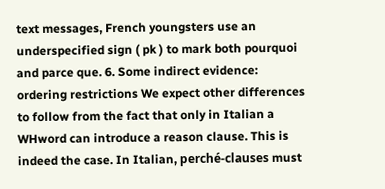text messages, French youngsters use an underspecified sign ( pk ) to mark both pourquoi and parce que. 6. Some indirect evidence: ordering restrictions We expect other differences to follow from the fact that only in Italian a WHword can introduce a reason clause. This is indeed the case. In Italian, perché-clauses must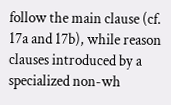follow the main clause (cf. 17a and 17b), while reason clauses introduced by a specialized non-wh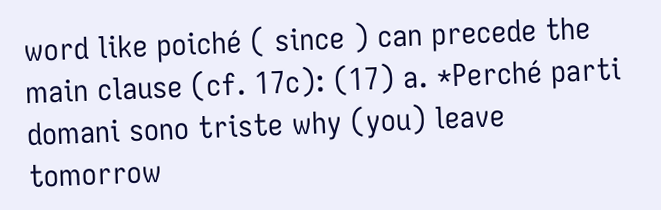word like poiché ( since ) can precede the main clause (cf. 17c): (17) a. *Perché parti domani sono triste why (you) leave tomorrow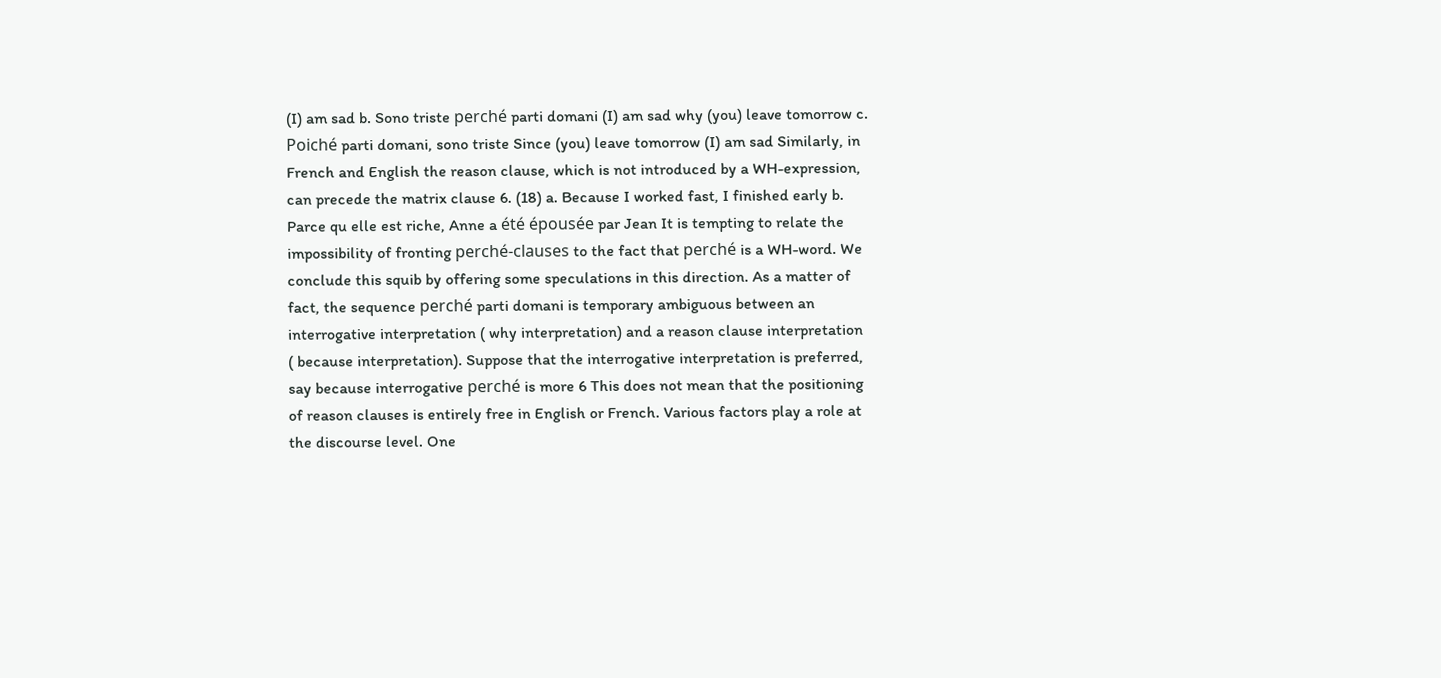(I) am sad b. Sono triste perché parti domani (I) am sad why (you) leave tomorrow c. Poiché parti domani, sono triste Since (you) leave tomorrow (I) am sad Similarly, in French and English the reason clause, which is not introduced by a WH-expression, can precede the matrix clause 6. (18) a. Because I worked fast, I finished early b. Parce qu elle est riche, Anne a été épousée par Jean It is tempting to relate the impossibility of fronting perché-clauses to the fact that perché is a WH-word. We conclude this squib by offering some speculations in this direction. As a matter of fact, the sequence perché parti domani is temporary ambiguous between an interrogative interpretation ( why interpretation) and a reason clause interpretation ( because interpretation). Suppose that the interrogative interpretation is preferred, say because interrogative perché is more 6 This does not mean that the positioning of reason clauses is entirely free in English or French. Various factors play a role at the discourse level. One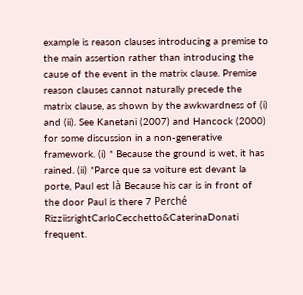example is reason clauses introducing a premise to the main assertion rather than introducing the cause of the event in the matrix clause. Premise reason clauses cannot naturally precede the matrix clause, as shown by the awkwardness of (i) and (ii). See Kanetani (2007) and Hancock (2000) for some discussion in a non-generative framework. (i) * Because the ground is wet, it has rained. (ii) *Parce que sa voiture est devant la porte, Paul est là Because his car is in front of the door Paul is there 7 Perché RizziisrightCarloCecchetto&CaterinaDonati frequent.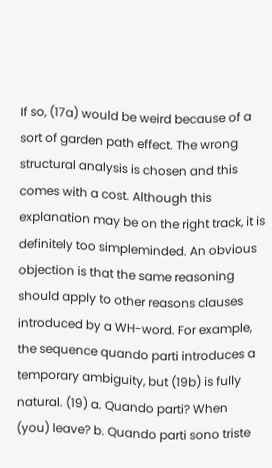If so, (17a) would be weird because of a sort of garden path effect. The wrong structural analysis is chosen and this comes with a cost. Although this explanation may be on the right track, it is definitely too simpleminded. An obvious objection is that the same reasoning should apply to other reasons clauses introduced by a WH-word. For example, the sequence quando parti introduces a temporary ambiguity, but (19b) is fully natural. (19) a. Quando parti? When (you) leave? b. Quando parti sono triste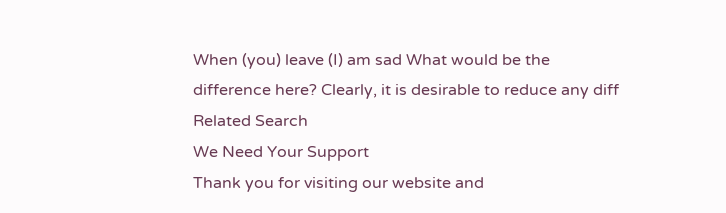When (you) leave (I) am sad What would be the difference here? Clearly, it is desirable to reduce any diff
Related Search
We Need Your Support
Thank you for visiting our website and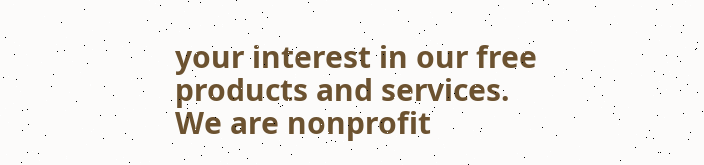your interest in our free products and services. We are nonprofit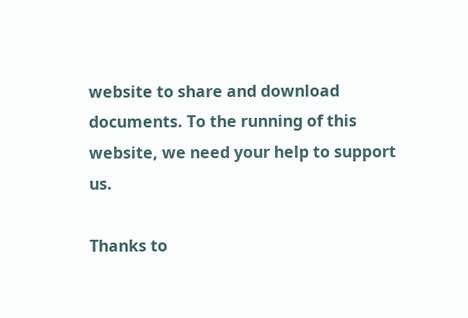website to share and download documents. To the running of this website, we need your help to support us.

Thanks to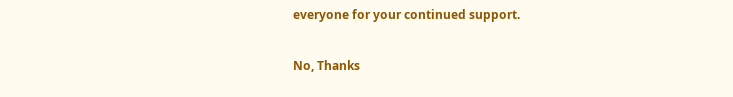everyone for your continued support.

No, Thanks